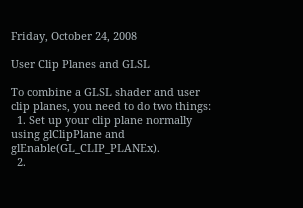Friday, October 24, 2008

User Clip Planes and GLSL

To combine a GLSL shader and user clip planes, you need to do two things:
  1. Set up your clip plane normally using glClipPlane and glEnable(GL_CLIP_PLANEx).
  2.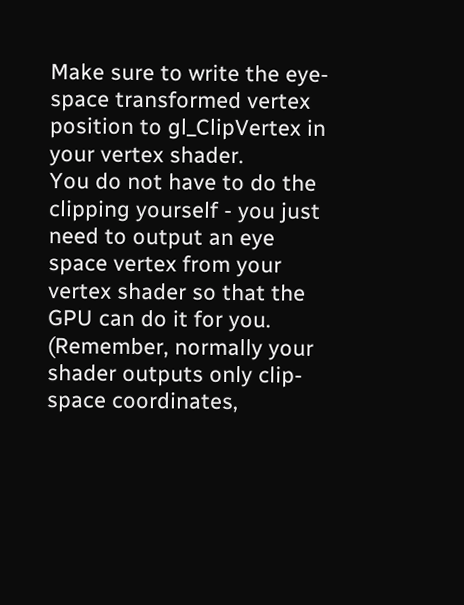Make sure to write the eye-space transformed vertex position to gl_ClipVertex in your vertex shader.
You do not have to do the clipping yourself - you just need to output an eye space vertex from your vertex shader so that the GPU can do it for you.  (Remember, normally your shader outputs only clip-space coordinates,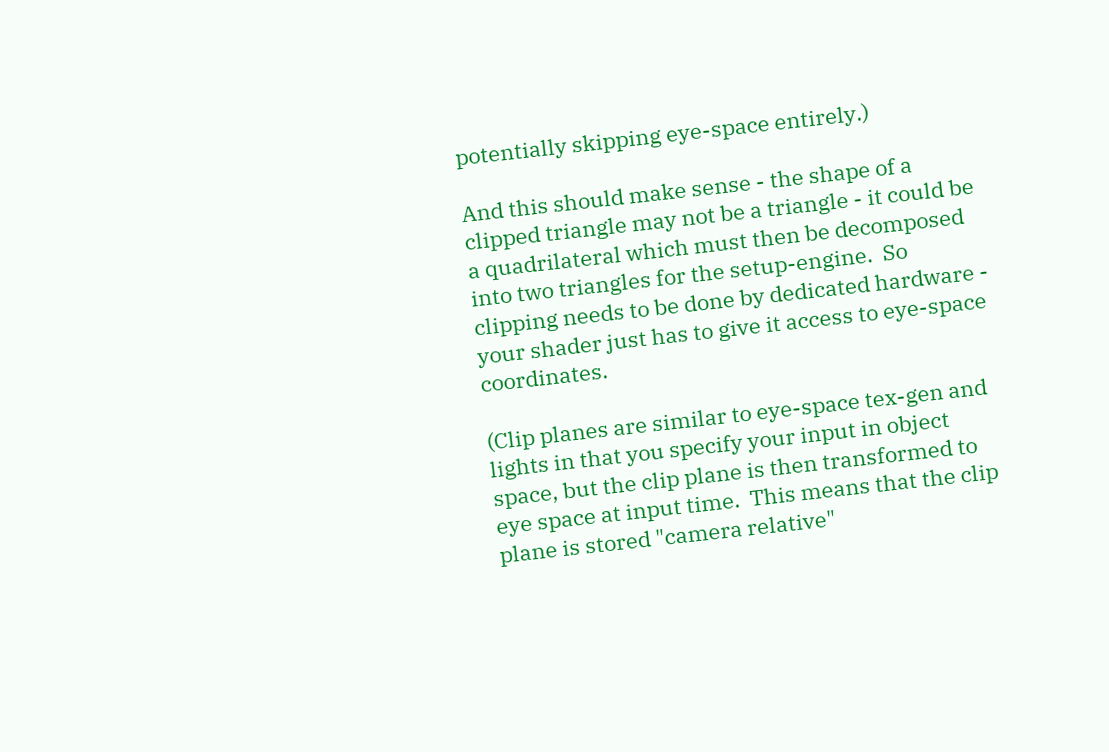potentially skipping eye-space entirely.)

And this should make sense - the shape of a clipped triangle may not be a triangle - it could be a quadrilateral which must then be decomposed into two triangles for the setup-engine.  So clipping needs to be done by dedicated hardware - your shader just has to give it access to eye-space coordinates.

(Clip planes are similar to eye-space tex-gen and lights in that you specify your input in object space, but the clip plane is then transformed to eye space at input time.  This means that the clip plane is stored "camera relative"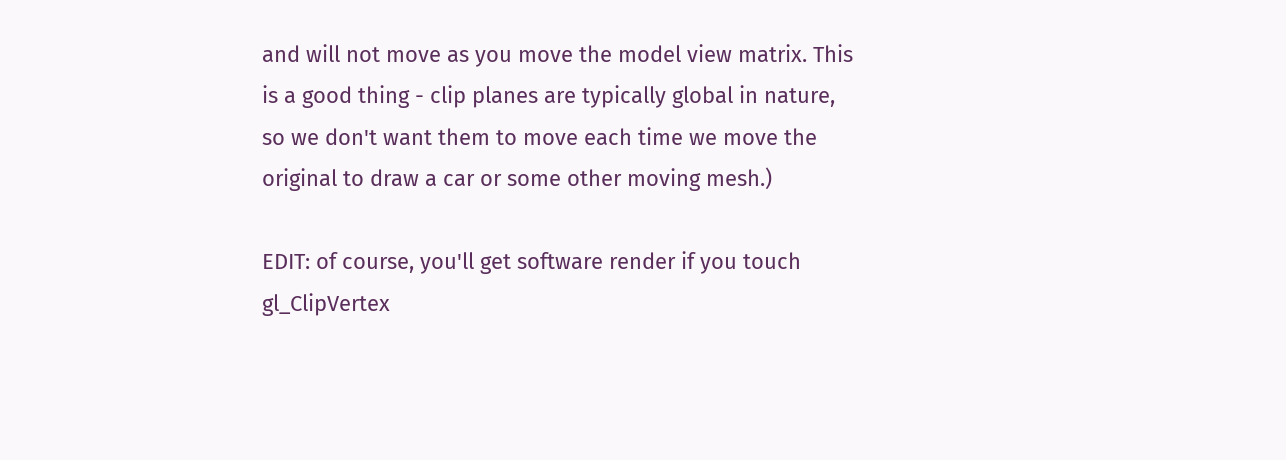and will not move as you move the model view matrix. This is a good thing - clip planes are typically global in nature, so we don't want them to move each time we move the original to draw a car or some other moving mesh.)

EDIT: of course, you'll get software render if you touch gl_ClipVertex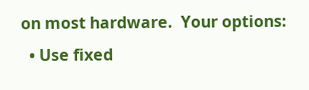on most hardware.  Your options:
  • Use fixed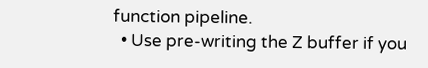function pipeline.
  • Use pre-writing the Z buffer if you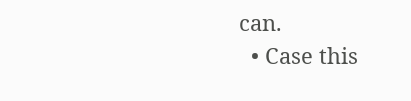can.
  • Case this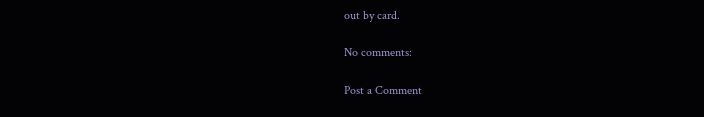out by card.

No comments:

Post a Comment